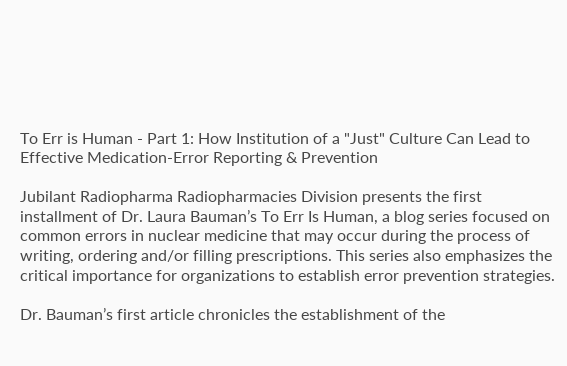To Err is Human - Part 1: How Institution of a "Just" Culture Can Lead to Effective Medication-Error Reporting & Prevention

Jubilant Radiopharma Radiopharmacies Division presents the first installment of Dr. Laura Bauman’s To Err Is Human, a blog series focused on common errors in nuclear medicine that may occur during the process of writing, ordering and/or filling prescriptions. This series also emphasizes the critical importance for organizations to establish error prevention strategies.

Dr. Bauman’s first article chronicles the establishment of the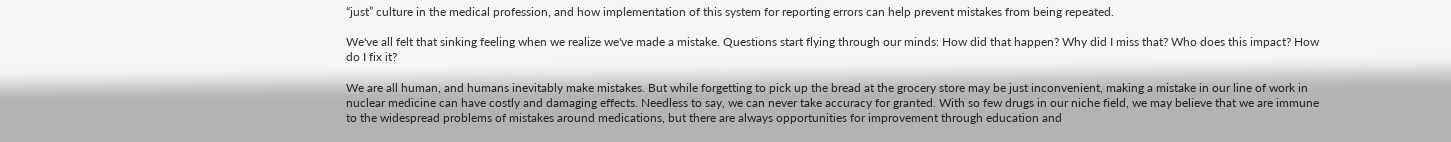“just” culture in the medical profession, and how implementation of this system for reporting errors can help prevent mistakes from being repeated.

We've all felt that sinking feeling when we realize we've made a mistake. Questions start flying through our minds: How did that happen? Why did I miss that? Who does this impact? How do I fix it?

We are all human, and humans inevitably make mistakes. But while forgetting to pick up the bread at the grocery store may be just inconvenient, making a mistake in our line of work in nuclear medicine can have costly and damaging effects. Needless to say, we can never take accuracy for granted. With so few drugs in our niche field, we may believe that we are immune to the widespread problems of mistakes around medications, but there are always opportunities for improvement through education and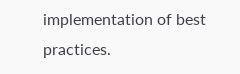implementation of best practices.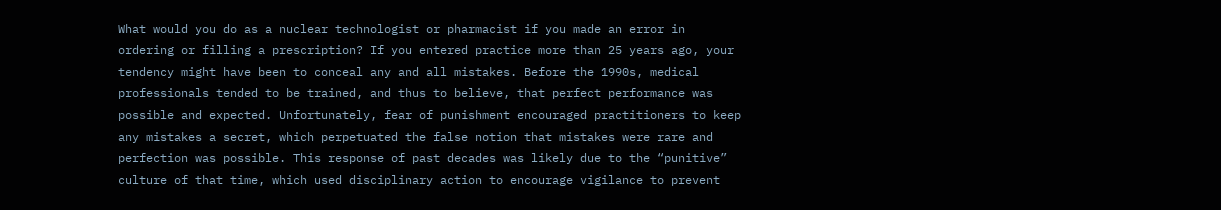What would you do as a nuclear technologist or pharmacist if you made an error in ordering or filling a prescription? If you entered practice more than 25 years ago, your tendency might have been to conceal any and all mistakes. Before the 1990s, medical professionals tended to be trained, and thus to believe, that perfect performance was possible and expected. Unfortunately, fear of punishment encouraged practitioners to keep any mistakes a secret, which perpetuated the false notion that mistakes were rare and perfection was possible. This response of past decades was likely due to the “punitive” culture of that time, which used disciplinary action to encourage vigilance to prevent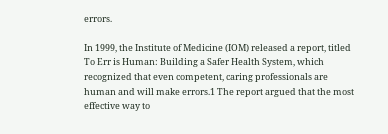errors.

In 1999, the Institute of Medicine (IOM) released a report, titled To Err is Human: Building a Safer Health System, which recognized that even competent, caring professionals are human and will make errors.1 The report argued that the most effective way to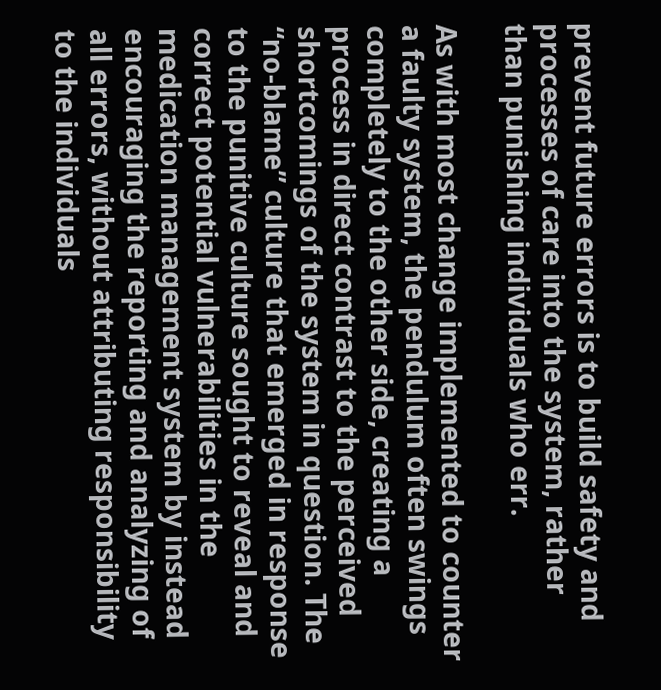prevent future errors is to build safety and processes of care into the system, rather than punishing individuals who err.

As with most change implemented to counter a faulty system, the pendulum often swings completely to the other side, creating a process in direct contrast to the perceived shortcomings of the system in question. The “no-blame” culture that emerged in response to the punitive culture sought to reveal and correct potential vulnerabilities in the medication management system by instead encouraging the reporting and analyzing of all errors, without attributing responsibility to the individuals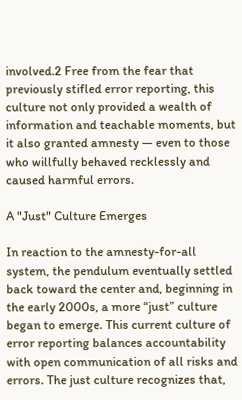involved.2 Free from the fear that previously stifled error reporting, this culture not only provided a wealth of information and teachable moments, but it also granted amnesty — even to those who willfully behaved recklessly and caused harmful errors.

A "Just" Culture Emerges

In reaction to the amnesty-for-all system, the pendulum eventually settled back toward the center and, beginning in the early 2000s, a more “just” culture began to emerge. This current culture of error reporting balances accountability with open communication of all risks and errors. The just culture recognizes that,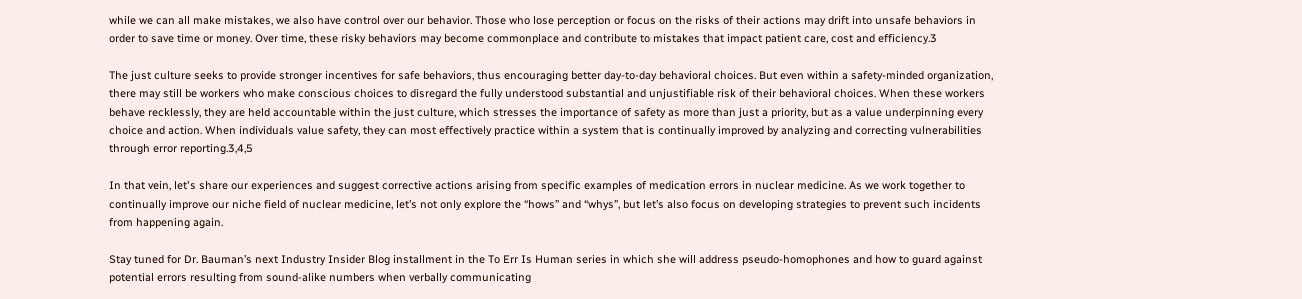while we can all make mistakes, we also have control over our behavior. Those who lose perception or focus on the risks of their actions may drift into unsafe behaviors in order to save time or money. Over time, these risky behaviors may become commonplace and contribute to mistakes that impact patient care, cost and efficiency.3

The just culture seeks to provide stronger incentives for safe behaviors, thus encouraging better day-to-day behavioral choices. But even within a safety-minded organization, there may still be workers who make conscious choices to disregard the fully understood substantial and unjustifiable risk of their behavioral choices. When these workers behave recklessly, they are held accountable within the just culture, which stresses the importance of safety as more than just a priority, but as a value underpinning every choice and action. When individuals value safety, they can most effectively practice within a system that is continually improved by analyzing and correcting vulnerabilities through error reporting.3,4,5

In that vein, let's share our experiences and suggest corrective actions arising from specific examples of medication errors in nuclear medicine. As we work together to continually improve our niche field of nuclear medicine, let’s not only explore the “hows” and “whys”, but let’s also focus on developing strategies to prevent such incidents from happening again.

Stay tuned for Dr. Bauman’s next Industry Insider Blog installment in the To Err Is Human series in which she will address pseudo-homophones and how to guard against potential errors resulting from sound-alike numbers when verbally communicating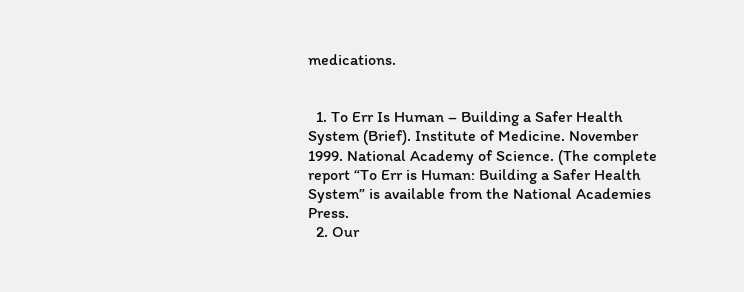medications.


  1. To Err Is Human – Building a Safer Health System (Brief). Institute of Medicine. November 1999. National Academy of Science. (The complete report “To Err is Human: Building a Safer Health System” is available from the National Academies Press.
  2. Our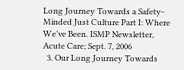Long Journey Towards a Safety-Minded Just Culture Part I: Where We’ve Been. ISMP Newsletter, Acute Care; Sept. 7, 2006
  3. Our Long Journey Towards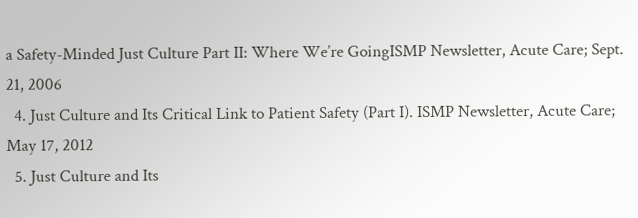a Safety-Minded Just Culture Part II: Where We’re GoingISMP Newsletter, Acute Care; Sept. 21, 2006
  4. Just Culture and Its Critical Link to Patient Safety (Part I). ISMP Newsletter, Acute Care; May 17, 2012
  5. Just Culture and Its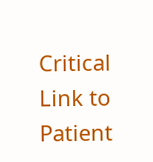Critical Link to Patient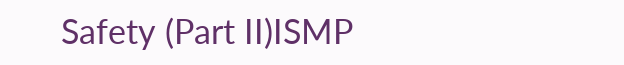Safety (Part II)ISMP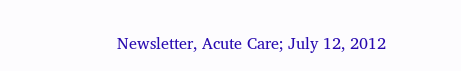Newsletter, Acute Care; July 12, 2012